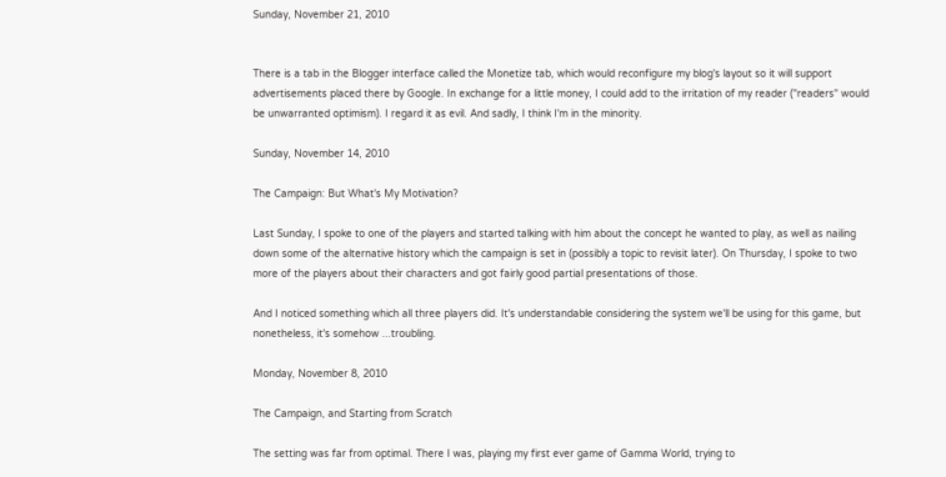Sunday, November 21, 2010


There is a tab in the Blogger interface called the Monetize tab, which would reconfigure my blog's layout so it will support advertisements placed there by Google. In exchange for a little money, I could add to the irritation of my reader ("readers" would be unwarranted optimism). I regard it as evil. And sadly, I think I'm in the minority.

Sunday, November 14, 2010

The Campaign: But What's My Motivation?

Last Sunday, I spoke to one of the players and started talking with him about the concept he wanted to play, as well as nailing down some of the alternative history which the campaign is set in (possibly a topic to revisit later). On Thursday, I spoke to two more of the players about their characters and got fairly good partial presentations of those.

And I noticed something which all three players did. It's understandable considering the system we'll be using for this game, but nonetheless, it's somehow ...troubling.

Monday, November 8, 2010

The Campaign, and Starting from Scratch

The setting was far from optimal. There I was, playing my first ever game of Gamma World, trying to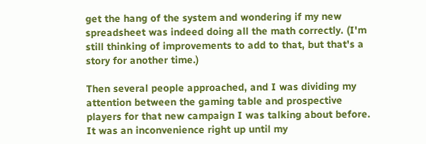get the hang of the system and wondering if my new spreadsheet was indeed doing all the math correctly. (I'm still thinking of improvements to add to that, but that's a story for another time.)

Then several people approached, and I was dividing my attention between the gaming table and prospective players for that new campaign I was talking about before. It was an inconvenience right up until my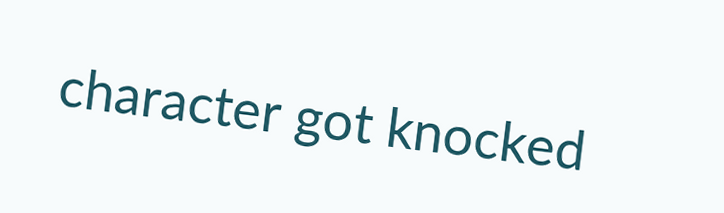character got knocked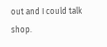out and I could talk shop.